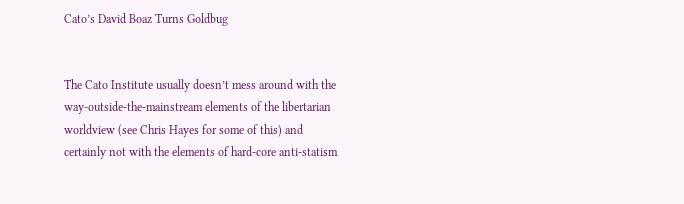Cato’s David Boaz Turns Goldbug


The Cato Institute usually doesn’t mess around with the way-outside-the-mainstream elements of the libertarian worldview (see Chris Hayes for some of this) and certainly not with the elements of hard-core anti-statism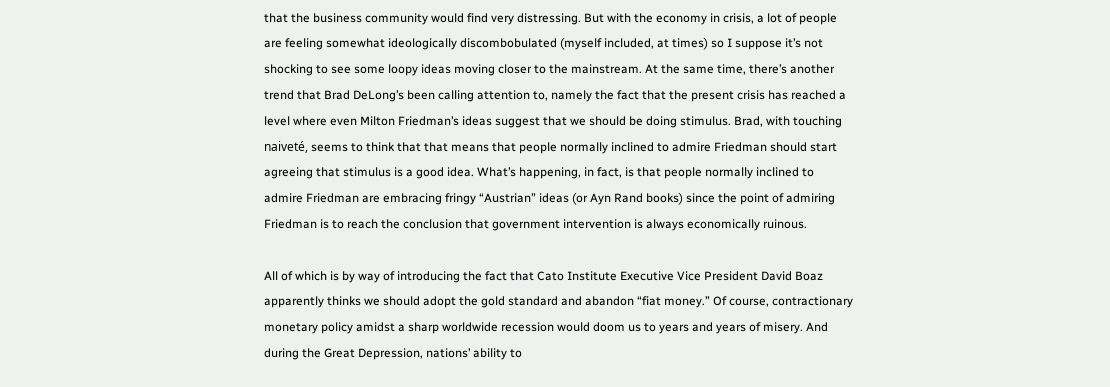that the business community would find very distressing. But with the economy in crisis, a lot of people are feeling somewhat ideologically discombobulated (myself included, at times) so I suppose it’s not shocking to see some loopy ideas moving closer to the mainstream. At the same time, there’s another trend that Brad DeLong’s been calling attention to, namely the fact that the present crisis has reached a level where even Milton Friedman’s ideas suggest that we should be doing stimulus. Brad, with touching naiveté, seems to think that that means that people normally inclined to admire Friedman should start agreeing that stimulus is a good idea. What’s happening, in fact, is that people normally inclined to admire Friedman are embracing fringy “Austrian” ideas (or Ayn Rand books) since the point of admiring Friedman is to reach the conclusion that government intervention is always economically ruinous.

All of which is by way of introducing the fact that Cato Institute Executive Vice President David Boaz apparently thinks we should adopt the gold standard and abandon “fiat money.” Of course, contractionary monetary policy amidst a sharp worldwide recession would doom us to years and years of misery. And during the Great Depression, nations’ ability to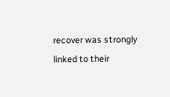recover was strongly linked to their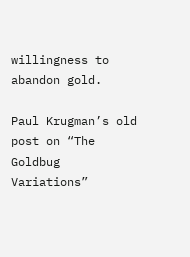willingness to abandon gold.

Paul Krugman’s old post on “The Goldbug Variations”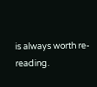is always worth re-reading.